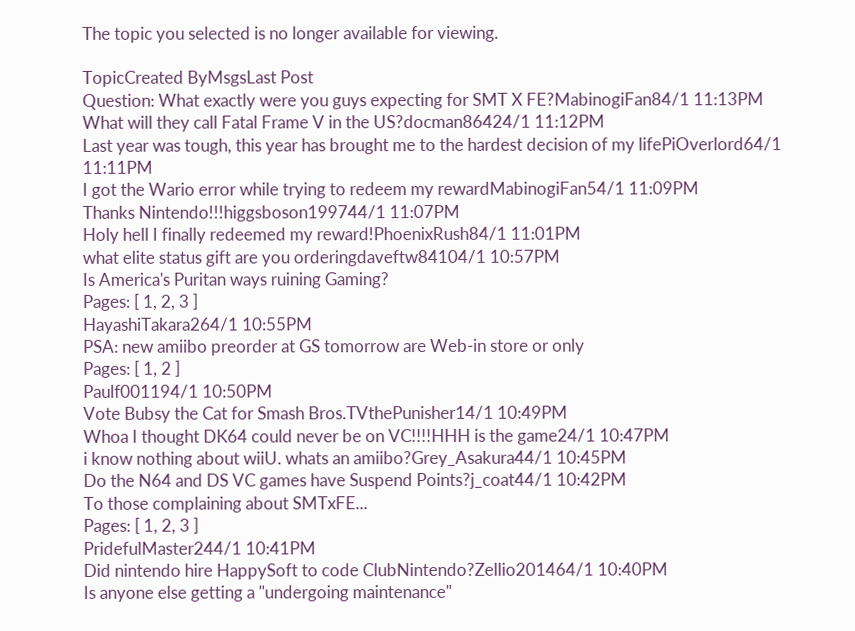The topic you selected is no longer available for viewing.

TopicCreated ByMsgsLast Post
Question: What exactly were you guys expecting for SMT X FE?MabinogiFan84/1 11:13PM
What will they call Fatal Frame V in the US?docman86424/1 11:12PM
Last year was tough, this year has brought me to the hardest decision of my lifePiOverlord64/1 11:11PM
I got the Wario error while trying to redeem my rewardMabinogiFan54/1 11:09PM
Thanks Nintendo!!!higgsboson199744/1 11:07PM
Holy hell I finally redeemed my reward!PhoenixRush84/1 11:01PM
what elite status gift are you orderingdaveftw84104/1 10:57PM
Is America's Puritan ways ruining Gaming?
Pages: [ 1, 2, 3 ]
HayashiTakara264/1 10:55PM
PSA: new amiibo preorder at GS tomorrow are Web-in store or only
Pages: [ 1, 2 ]
Paulf001194/1 10:50PM
Vote Bubsy the Cat for Smash Bros.TVthePunisher14/1 10:49PM
Whoa I thought DK64 could never be on VC!!!!HHH is the game24/1 10:47PM
i know nothing about wiiU. whats an amiibo?Grey_Asakura44/1 10:45PM
Do the N64 and DS VC games have Suspend Points?j_coat44/1 10:42PM
To those complaining about SMTxFE...
Pages: [ 1, 2, 3 ]
PridefulMaster244/1 10:41PM
Did nintendo hire HappySoft to code ClubNintendo?Zellio201464/1 10:40PM
Is anyone else getting a "undergoing maintenance"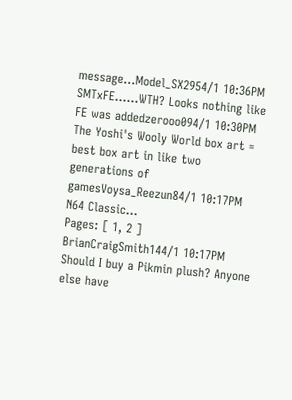message...Model_SX2954/1 10:36PM
SMTxFE......WTH? Looks nothing like FE was addedzerooo094/1 10:30PM
The Yoshi's Wooly World box art = best box art in like two generations of gamesVoysa_Reezun84/1 10:17PM
N64 Classic...
Pages: [ 1, 2 ]
BrianCraigSmith144/1 10:17PM
Should I buy a Pikmin plush? Anyone else have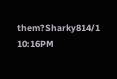them?Sharky814/1 10:16PM